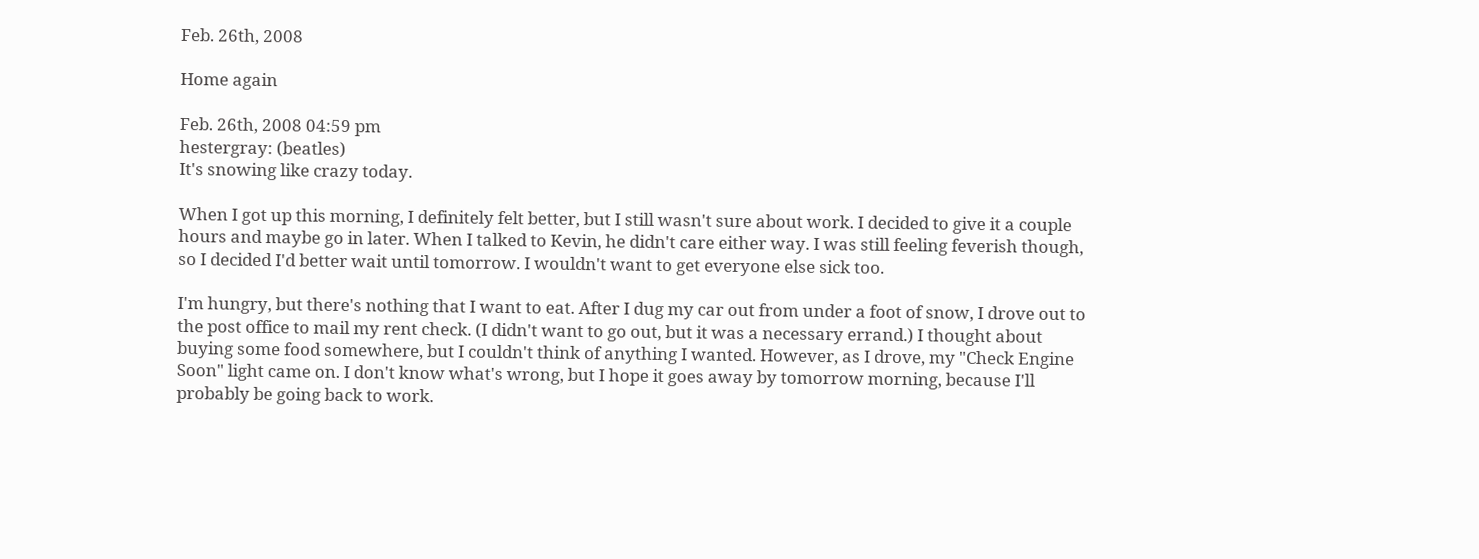Feb. 26th, 2008

Home again

Feb. 26th, 2008 04:59 pm
hestergray: (beatles)
It's snowing like crazy today.

When I got up this morning, I definitely felt better, but I still wasn't sure about work. I decided to give it a couple hours and maybe go in later. When I talked to Kevin, he didn't care either way. I was still feeling feverish though, so I decided I'd better wait until tomorrow. I wouldn't want to get everyone else sick too.

I'm hungry, but there's nothing that I want to eat. After I dug my car out from under a foot of snow, I drove out to the post office to mail my rent check. (I didn't want to go out, but it was a necessary errand.) I thought about buying some food somewhere, but I couldn't think of anything I wanted. However, as I drove, my "Check Engine Soon" light came on. I don't know what's wrong, but I hope it goes away by tomorrow morning, because I'll probably be going back to work.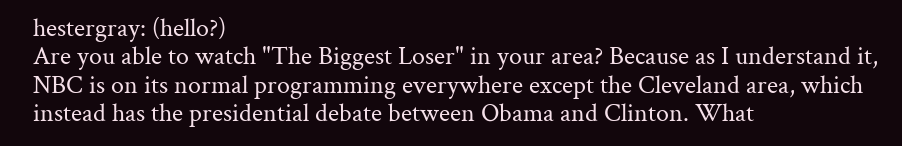hestergray: (hello?)
Are you able to watch "The Biggest Loser" in your area? Because as I understand it, NBC is on its normal programming everywhere except the Cleveland area, which instead has the presidential debate between Obama and Clinton. What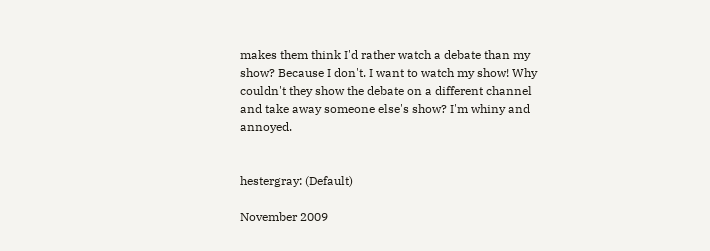makes them think I'd rather watch a debate than my show? Because I don't. I want to watch my show! Why couldn't they show the debate on a different channel and take away someone else's show? I'm whiny and annoyed.


hestergray: (Default)

November 2009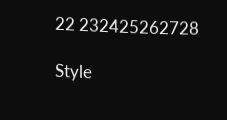22 232425262728

Style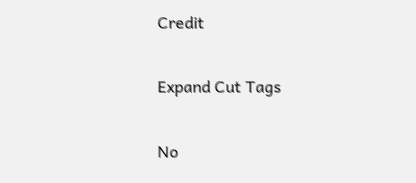Credit

Expand Cut Tags

No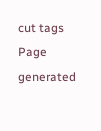cut tags
Page generated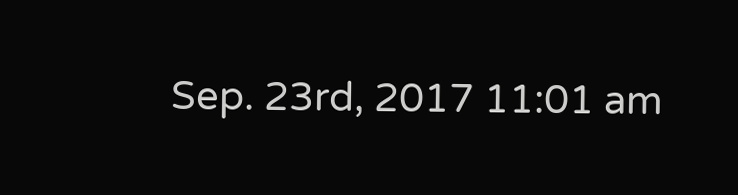Sep. 23rd, 2017 11:01 am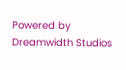Powered by Dreamwidth Studios